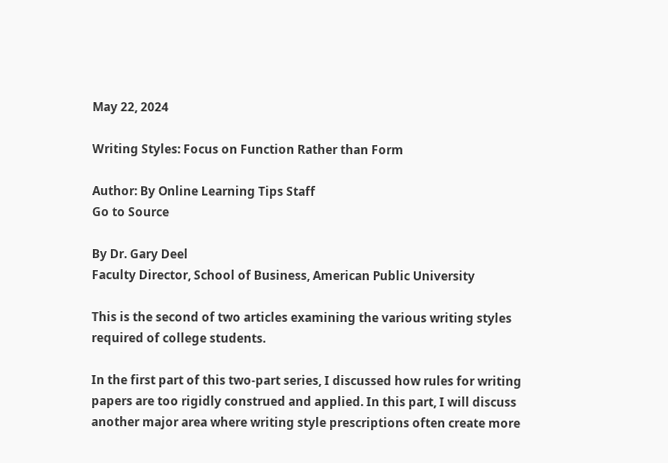May 22, 2024

Writing Styles: Focus on Function Rather than Form

Author: By Online Learning Tips Staff
Go to Source

By Dr. Gary Deel
Faculty Director, School of Business, American Public University

This is the second of two articles examining the various writing styles required of college students.

In the first part of this two-part series, I discussed how rules for writing papers are too rigidly construed and applied. In this part, I will discuss another major area where writing style prescriptions often create more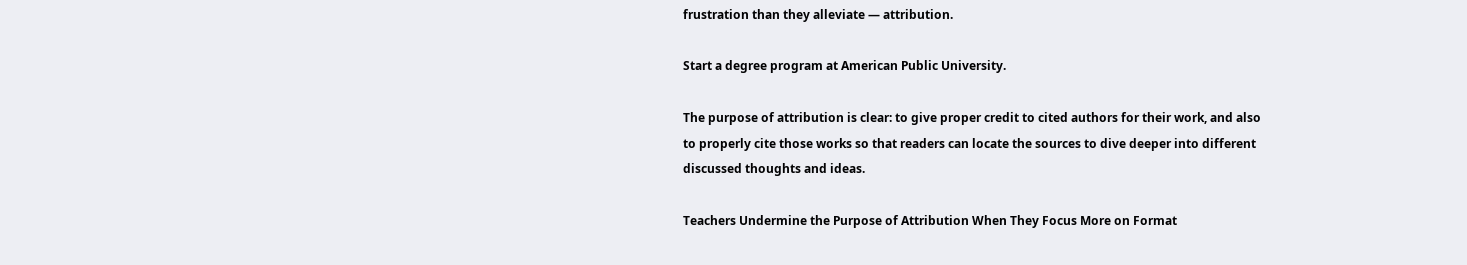frustration than they alleviate — attribution.

Start a degree program at American Public University.

The purpose of attribution is clear: to give proper credit to cited authors for their work, and also to properly cite those works so that readers can locate the sources to dive deeper into different discussed thoughts and ideas.

Teachers Undermine the Purpose of Attribution When They Focus More on Format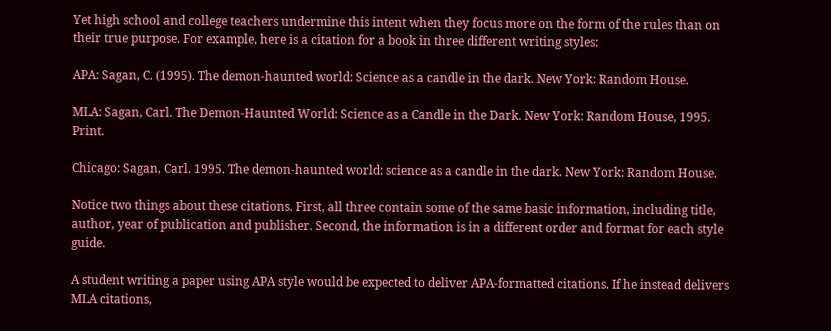Yet high school and college teachers undermine this intent when they focus more on the form of the rules than on their true purpose. For example, here is a citation for a book in three different writing styles:

APA: Sagan, C. (1995). The demon-haunted world: Science as a candle in the dark. New York: Random House.

MLA: Sagan, Carl. The Demon-Haunted World: Science as a Candle in the Dark. New York: Random House, 1995. Print.

Chicago: Sagan, Carl. 1995. The demon-haunted world: science as a candle in the dark. New York: Random House.

Notice two things about these citations. First, all three contain some of the same basic information, including title, author, year of publication and publisher. Second, the information is in a different order and format for each style guide.

A student writing a paper using APA style would be expected to deliver APA-formatted citations. If he instead delivers MLA citations,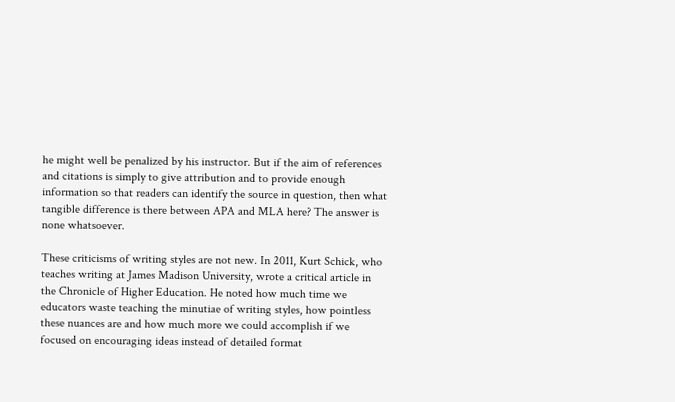he might well be penalized by his instructor. But if the aim of references and citations is simply to give attribution and to provide enough information so that readers can identify the source in question, then what tangible difference is there between APA and MLA here? The answer is none whatsoever.

These criticisms of writing styles are not new. In 2011, Kurt Schick, who teaches writing at James Madison University, wrote a critical article in the Chronicle of Higher Education. He noted how much time we educators waste teaching the minutiae of writing styles, how pointless these nuances are and how much more we could accomplish if we focused on encouraging ideas instead of detailed format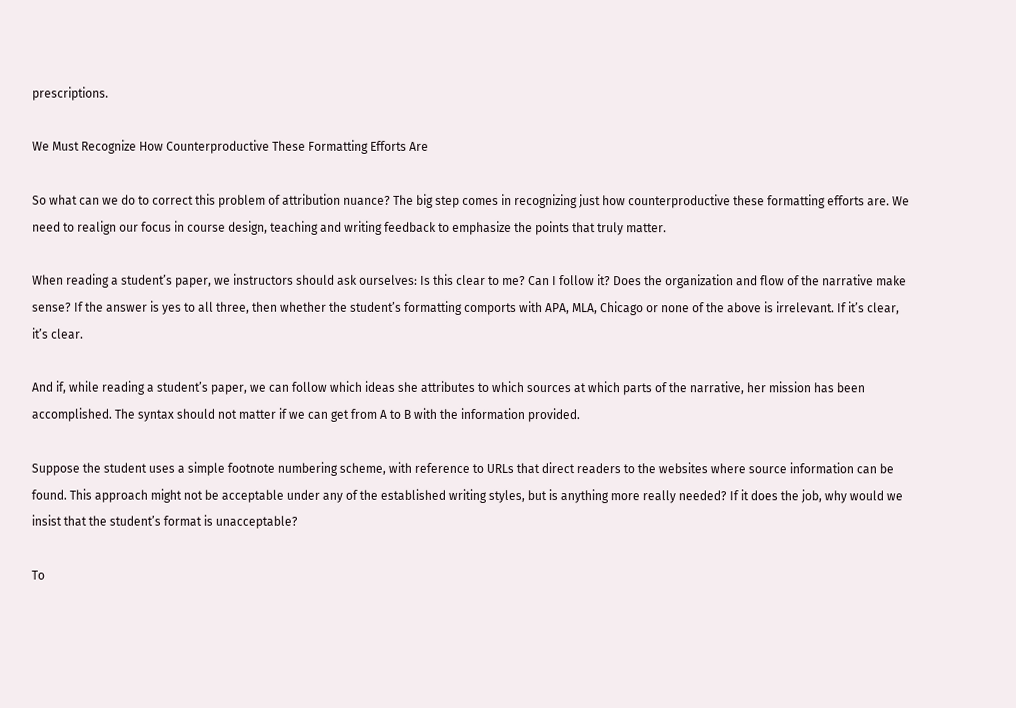prescriptions.

We Must Recognize How Counterproductive These Formatting Efforts Are

So what can we do to correct this problem of attribution nuance? The big step comes in recognizing just how counterproductive these formatting efforts are. We need to realign our focus in course design, teaching and writing feedback to emphasize the points that truly matter.

When reading a student’s paper, we instructors should ask ourselves: Is this clear to me? Can I follow it? Does the organization and flow of the narrative make sense? If the answer is yes to all three, then whether the student’s formatting comports with APA, MLA, Chicago or none of the above is irrelevant. If it’s clear, it’s clear.

And if, while reading a student’s paper, we can follow which ideas she attributes to which sources at which parts of the narrative, her mission has been accomplished. The syntax should not matter if we can get from A to B with the information provided.

Suppose the student uses a simple footnote numbering scheme, with reference to URLs that direct readers to the websites where source information can be found. This approach might not be acceptable under any of the established writing styles, but is anything more really needed? If it does the job, why would we insist that the student’s format is unacceptable?

To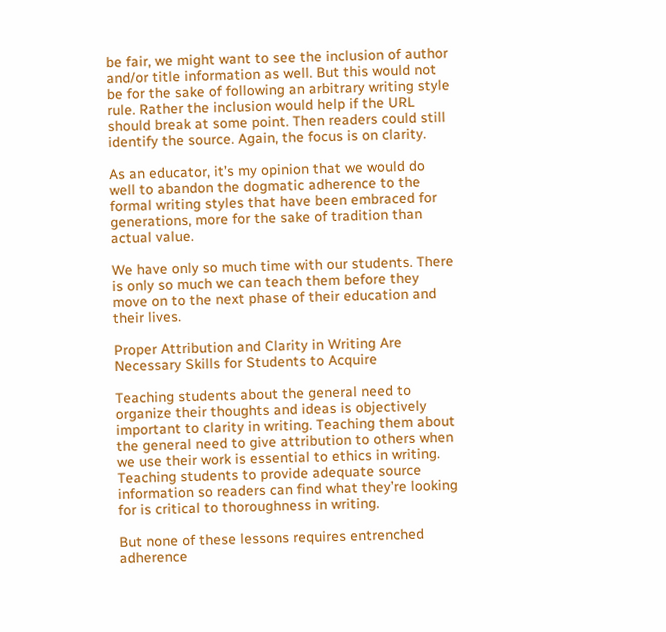be fair, we might want to see the inclusion of author and/or title information as well. But this would not be for the sake of following an arbitrary writing style rule. Rather the inclusion would help if the URL should break at some point. Then readers could still identify the source. Again, the focus is on clarity.

As an educator, it’s my opinion that we would do well to abandon the dogmatic adherence to the formal writing styles that have been embraced for generations, more for the sake of tradition than actual value.

We have only so much time with our students. There is only so much we can teach them before they move on to the next phase of their education and their lives.

Proper Attribution and Clarity in Writing Are Necessary Skills for Students to Acquire

Teaching students about the general need to organize their thoughts and ideas is objectively important to clarity in writing. Teaching them about the general need to give attribution to others when we use their work is essential to ethics in writing. Teaching students to provide adequate source information so readers can find what they’re looking for is critical to thoroughness in writing.

But none of these lessons requires entrenched adherence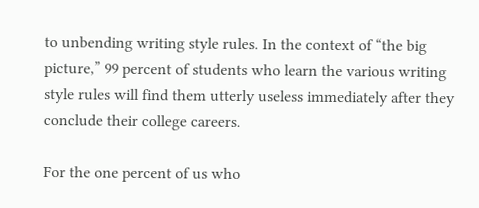to unbending writing style rules. In the context of “the big picture,” 99 percent of students who learn the various writing style rules will find them utterly useless immediately after they conclude their college careers.

For the one percent of us who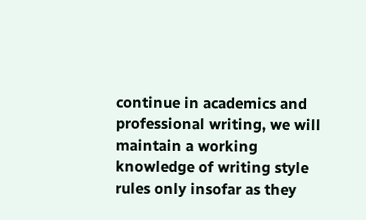continue in academics and professional writing, we will maintain a working knowledge of writing style rules only insofar as they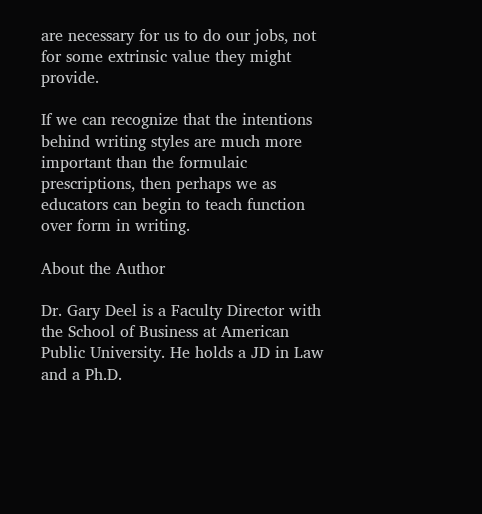are necessary for us to do our jobs, not for some extrinsic value they might provide.

If we can recognize that the intentions behind writing styles are much more important than the formulaic prescriptions, then perhaps we as educators can begin to teach function over form in writing.

About the Author

Dr. Gary Deel is a Faculty Director with the School of Business at American Public University. He holds a JD in Law and a Ph.D.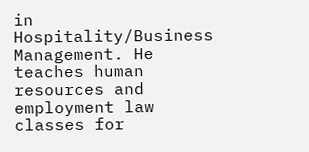in Hospitality/Business Management. He teaches human resources and employment law classes for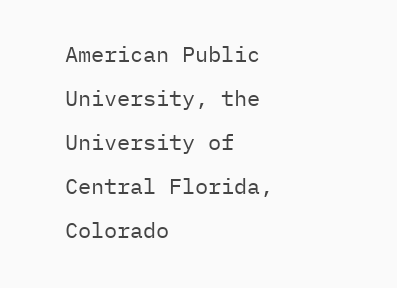American Public University, the University of Central Florida, Colorado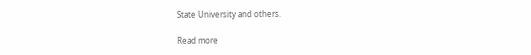State University and others.

Read more